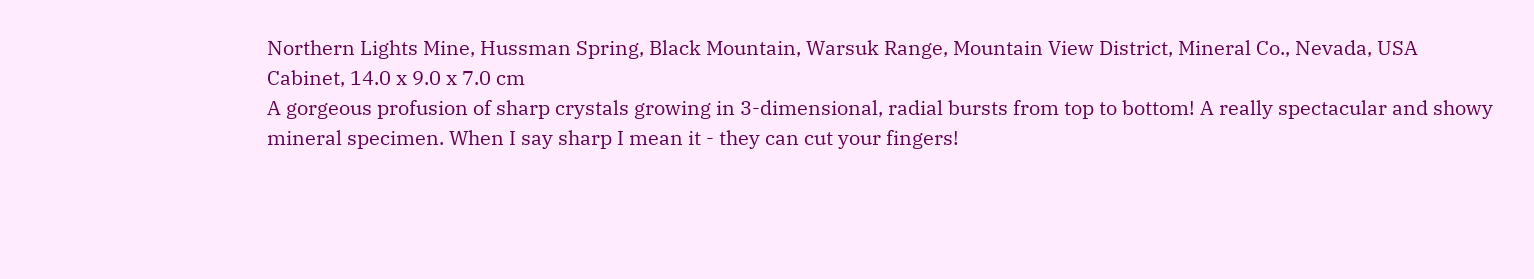Northern Lights Mine, Hussman Spring, Black Mountain, Warsuk Range, Mountain View District, Mineral Co., Nevada, USA
Cabinet, 14.0 x 9.0 x 7.0 cm
A gorgeous profusion of sharp crystals growing in 3-dimensional, radial bursts from top to bottom! A really spectacular and showy mineral specimen. When I say sharp I mean it - they can cut your fingers!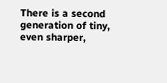There is a second generation of tiny, even sharper,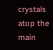crystals atop the main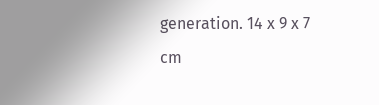generation. 14 x 9 x 7 cm